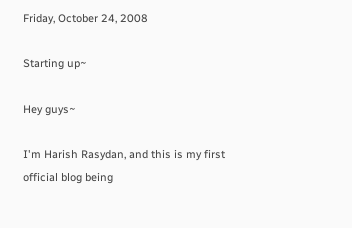Friday, October 24, 2008

Starting up~

Hey guys~

I'm Harish Rasydan, and this is my first official blog being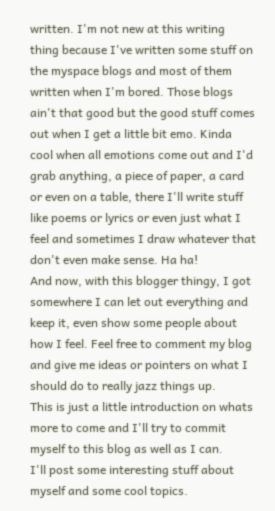written. I'm not new at this writing thing because I've written some stuff on the myspace blogs and most of them written when I'm bored. Those blogs ain't that good but the good stuff comes out when I get a little bit emo. Kinda cool when all emotions come out and I'd grab anything, a piece of paper, a card or even on a table, there I'll write stuff like poems or lyrics or even just what I feel and sometimes I draw whatever that don't even make sense. Ha ha!
And now, with this blogger thingy, I got somewhere I can let out everything and keep it, even show some people about how I feel. Feel free to comment my blog and give me ideas or pointers on what I should do to really jazz things up.
This is just a little introduction on whats more to come and I'll try to commit myself to this blog as well as I can.
I'll post some interesting stuff about myself and some cool topics.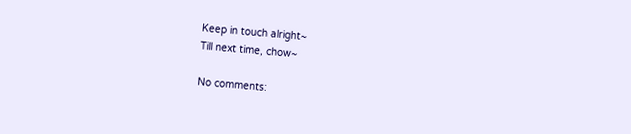Keep in touch alright~
Till next time, chow~

No comments: